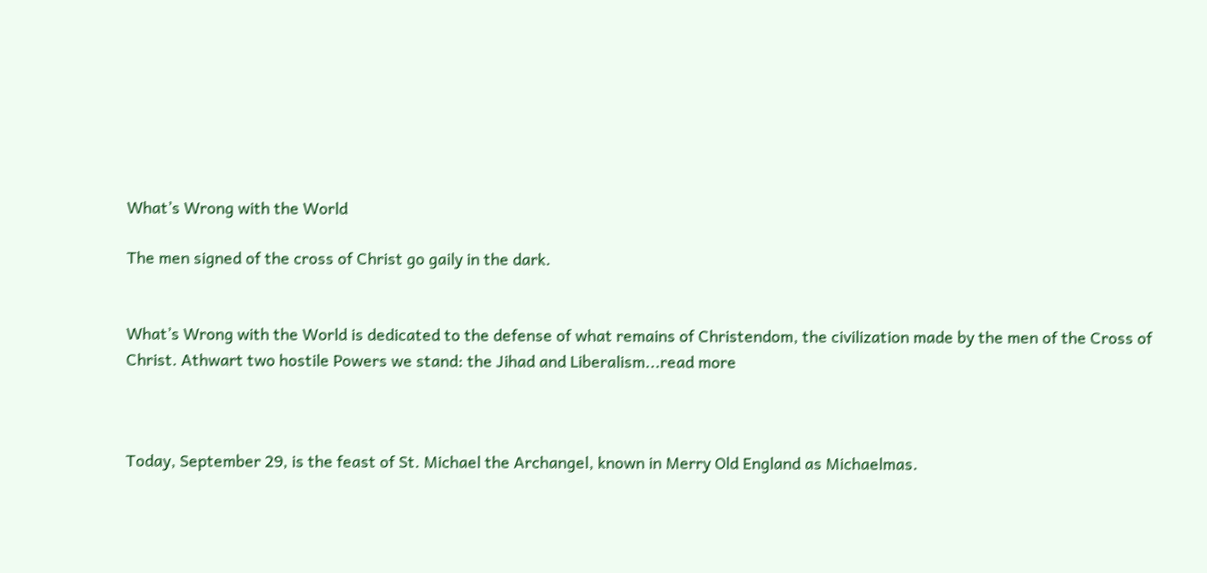What’s Wrong with the World

The men signed of the cross of Christ go gaily in the dark.


What’s Wrong with the World is dedicated to the defense of what remains of Christendom, the civilization made by the men of the Cross of Christ. Athwart two hostile Powers we stand: the Jihad and Liberalism...read more



Today, September 29, is the feast of St. Michael the Archangel, known in Merry Old England as Michaelmas.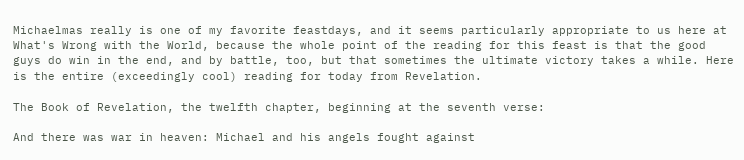Michaelmas really is one of my favorite feastdays, and it seems particularly appropriate to us here at What's Wrong with the World, because the whole point of the reading for this feast is that the good guys do win in the end, and by battle, too, but that sometimes the ultimate victory takes a while. Here is the entire (exceedingly cool) reading for today from Revelation.

The Book of Revelation, the twelfth chapter, beginning at the seventh verse:

And there was war in heaven: Michael and his angels fought against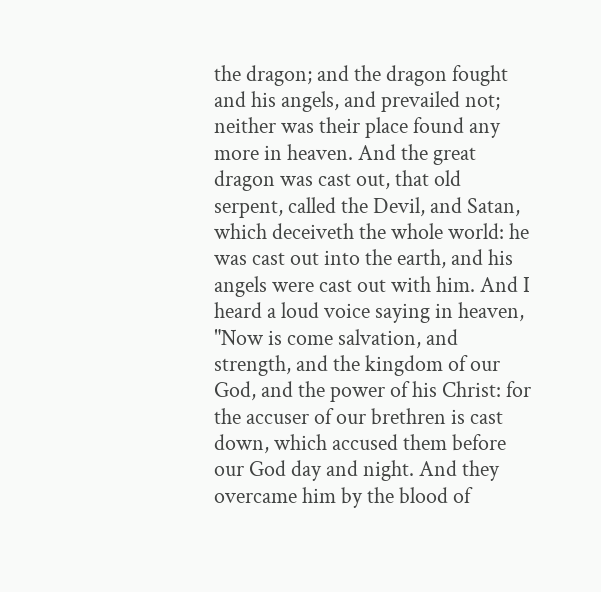the dragon; and the dragon fought and his angels, and prevailed not; neither was their place found any more in heaven. And the great dragon was cast out, that old serpent, called the Devil, and Satan, which deceiveth the whole world: he was cast out into the earth, and his angels were cast out with him. And I heard a loud voice saying in heaven, "Now is come salvation, and strength, and the kingdom of our God, and the power of his Christ: for the accuser of our brethren is cast down, which accused them before our God day and night. And they overcame him by the blood of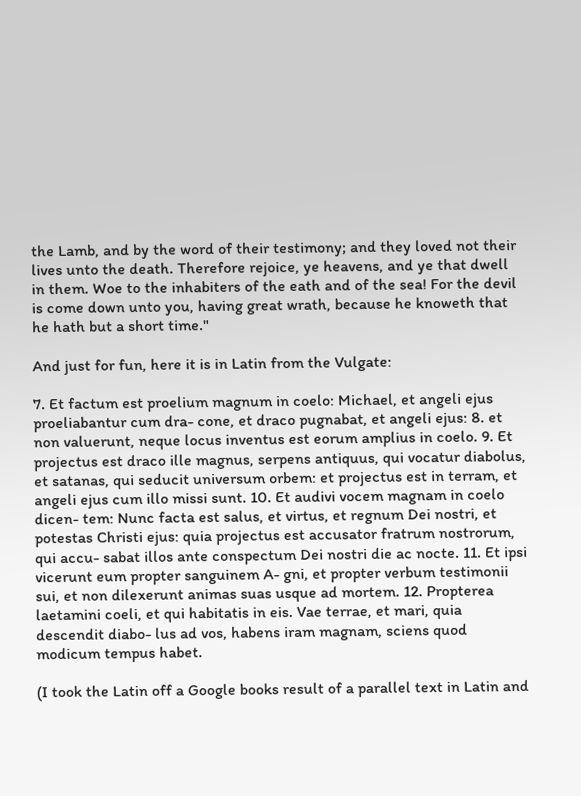the Lamb, and by the word of their testimony; and they loved not their lives unto the death. Therefore rejoice, ye heavens, and ye that dwell in them. Woe to the inhabiters of the eath and of the sea! For the devil is come down unto you, having great wrath, because he knoweth that he hath but a short time."

And just for fun, here it is in Latin from the Vulgate:

7. Et factum est proelium magnum in coelo: Michael, et angeli ejus proeliabantur cum dra- cone, et draco pugnabat, et angeli ejus: 8. et non valuerunt, neque locus inventus est eorum amplius in coelo. 9. Et projectus est draco ille magnus, serpens antiquus, qui vocatur diabolus, et satanas, qui seducit universum orbem: et projectus est in terram, et angeli ejus cum illo missi sunt. 10. Et audivi vocem magnam in coelo dicen- tem: Nunc facta est salus, et virtus, et regnum Dei nostri, et potestas Christi ejus: quia projectus est accusator fratrum nostrorum, qui accu- sabat illos ante conspectum Dei nostri die ac nocte. 11. Et ipsi vicerunt eum propter sanguinem A- gni, et propter verbum testimonii sui, et non dilexerunt animas suas usque ad mortem. 12. Propterea laetamini coeli, et qui habitatis in eis. Vae terrae, et mari, quia descendit diabo- lus ad vos, habens iram magnam, sciens quod modicum tempus habet.

(I took the Latin off a Google books result of a parallel text in Latin and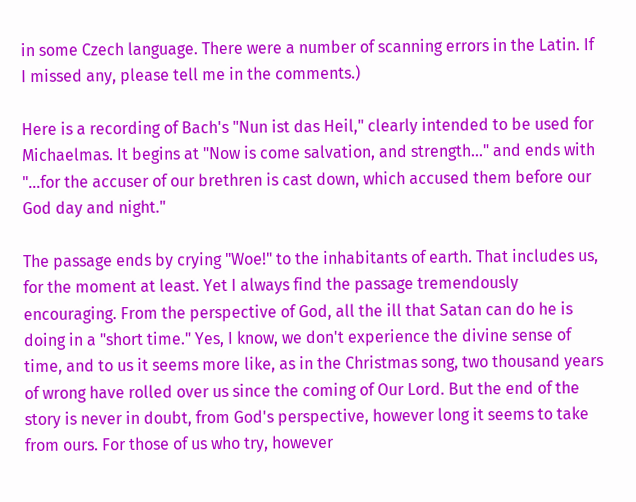in some Czech language. There were a number of scanning errors in the Latin. If I missed any, please tell me in the comments.)

Here is a recording of Bach's "Nun ist das Heil," clearly intended to be used for Michaelmas. It begins at "Now is come salvation, and strength..." and ends with "...for the accuser of our brethren is cast down, which accused them before our God day and night."

The passage ends by crying "Woe!" to the inhabitants of earth. That includes us, for the moment at least. Yet I always find the passage tremendously encouraging. From the perspective of God, all the ill that Satan can do he is doing in a "short time." Yes, I know, we don't experience the divine sense of time, and to us it seems more like, as in the Christmas song, two thousand years of wrong have rolled over us since the coming of Our Lord. But the end of the story is never in doubt, from God's perspective, however long it seems to take from ours. For those of us who try, however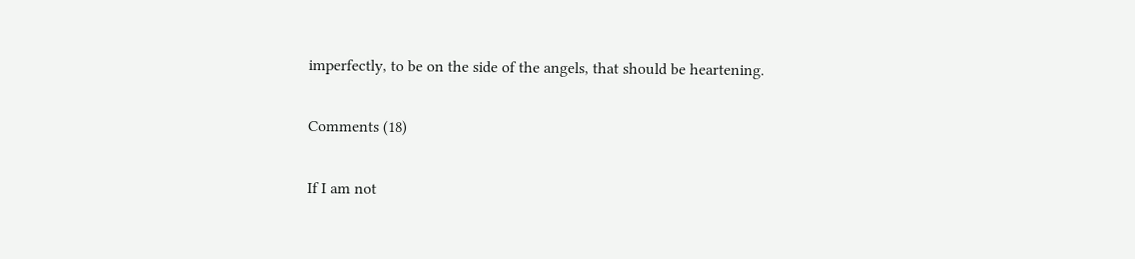imperfectly, to be on the side of the angels, that should be heartening.

Comments (18)

If I am not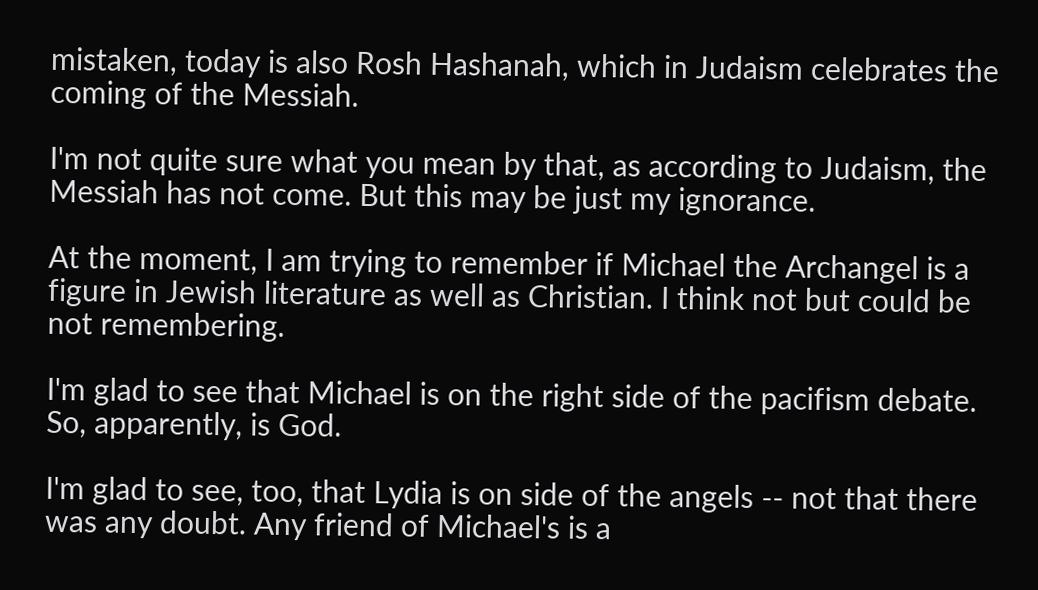mistaken, today is also Rosh Hashanah, which in Judaism celebrates the coming of the Messiah.

I'm not quite sure what you mean by that, as according to Judaism, the Messiah has not come. But this may be just my ignorance.

At the moment, I am trying to remember if Michael the Archangel is a figure in Jewish literature as well as Christian. I think not but could be not remembering.

I'm glad to see that Michael is on the right side of the pacifism debate. So, apparently, is God.

I'm glad to see, too, that Lydia is on side of the angels -- not that there was any doubt. Any friend of Michael's is a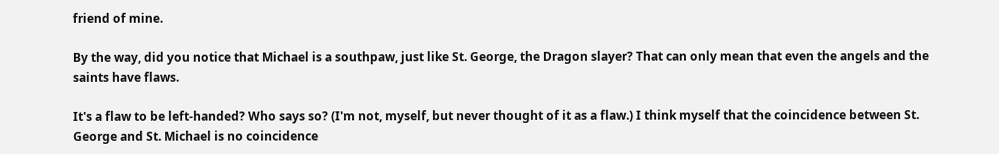friend of mine.

By the way, did you notice that Michael is a southpaw, just like St. George, the Dragon slayer? That can only mean that even the angels and the saints have flaws.

It's a flaw to be left-handed? Who says so? (I'm not, myself, but never thought of it as a flaw.) I think myself that the coincidence between St. George and St. Michael is no coincidence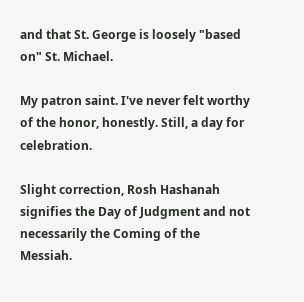and that St. George is loosely "based on" St. Michael.

My patron saint. I've never felt worthy of the honor, honestly. Still, a day for celebration.

Slight correction, Rosh Hashanah signifies the Day of Judgment and not necessarily the Coming of the Messiah.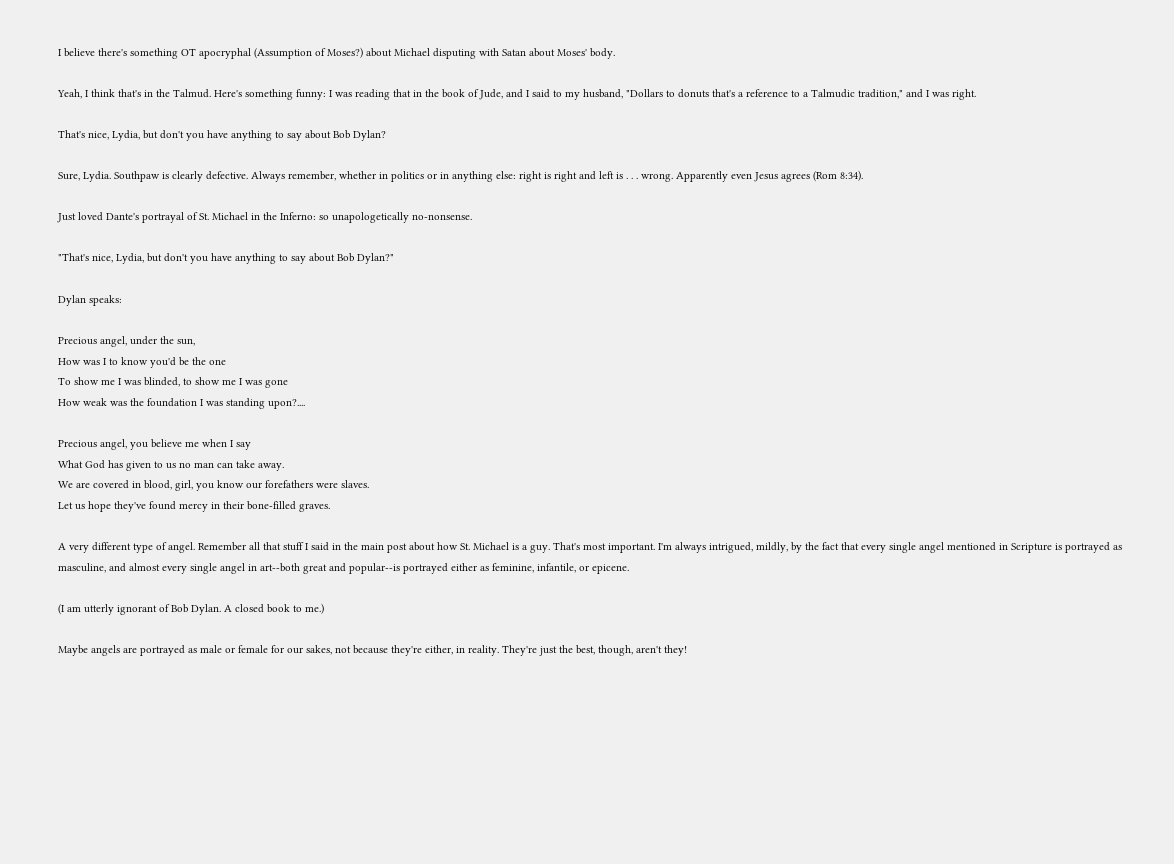I believe there's something OT apocryphal (Assumption of Moses?) about Michael disputing with Satan about Moses' body.

Yeah, I think that's in the Talmud. Here's something funny: I was reading that in the book of Jude, and I said to my husband, "Dollars to donuts that's a reference to a Talmudic tradition," and I was right.

That's nice, Lydia, but don't you have anything to say about Bob Dylan?

Sure, Lydia. Southpaw is clearly defective. Always remember, whether in politics or in anything else: right is right and left is . . . wrong. Apparently even Jesus agrees (Rom 8:34).

Just loved Dante's portrayal of St. Michael in the Inferno: so unapologetically no-nonsense.

"That's nice, Lydia, but don't you have anything to say about Bob Dylan?"

Dylan speaks:

Precious angel, under the sun,
How was I to know you'd be the one
To show me I was blinded, to show me I was gone
How weak was the foundation I was standing upon?....

Precious angel, you believe me when I say
What God has given to us no man can take away.
We are covered in blood, girl, you know our forefathers were slaves.
Let us hope they've found mercy in their bone-filled graves.

A very different type of angel. Remember all that stuff I said in the main post about how St. Michael is a guy. That's most important. I'm always intrigued, mildly, by the fact that every single angel mentioned in Scripture is portrayed as masculine, and almost every single angel in art--both great and popular--is portrayed either as feminine, infantile, or epicene.

(I am utterly ignorant of Bob Dylan. A closed book to me.)

Maybe angels are portrayed as male or female for our sakes, not because they're either, in reality. They're just the best, though, aren't they!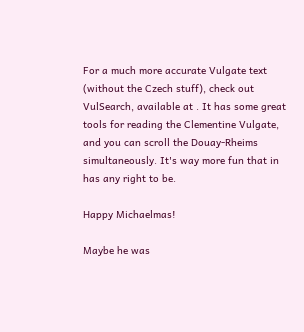For a much more accurate Vulgate text (without the Czech stuff), check out VulSearch, available at . It has some great tools for reading the Clementine Vulgate, and you can scroll the Douay-Rheims simultaneously. It's way more fun that in has any right to be.

Happy Michaelmas!

Maybe he was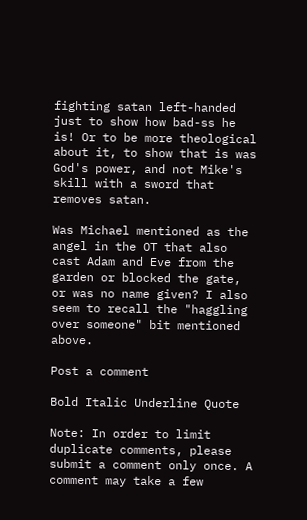fighting satan left-handed just to show how bad-ss he is! Or to be more theological about it, to show that is was God's power, and not Mike's skill with a sword that removes satan.

Was Michael mentioned as the angel in the OT that also cast Adam and Eve from the garden or blocked the gate, or was no name given? I also seem to recall the "haggling over someone" bit mentioned above.

Post a comment

Bold Italic Underline Quote

Note: In order to limit duplicate comments, please submit a comment only once. A comment may take a few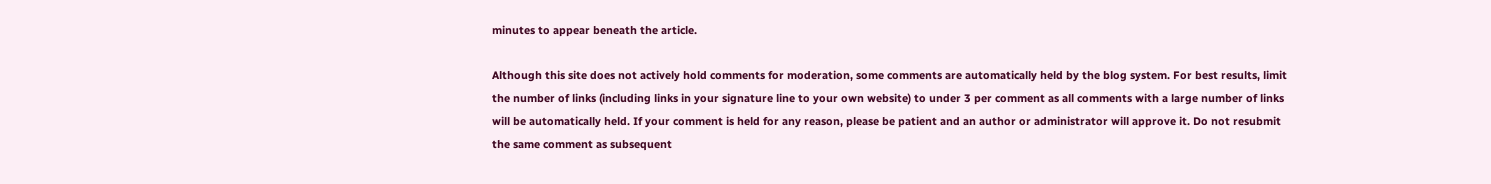minutes to appear beneath the article.

Although this site does not actively hold comments for moderation, some comments are automatically held by the blog system. For best results, limit the number of links (including links in your signature line to your own website) to under 3 per comment as all comments with a large number of links will be automatically held. If your comment is held for any reason, please be patient and an author or administrator will approve it. Do not resubmit the same comment as subsequent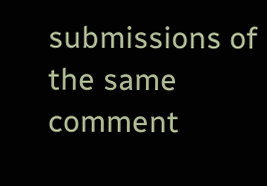submissions of the same comment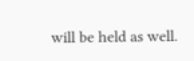will be held as well.